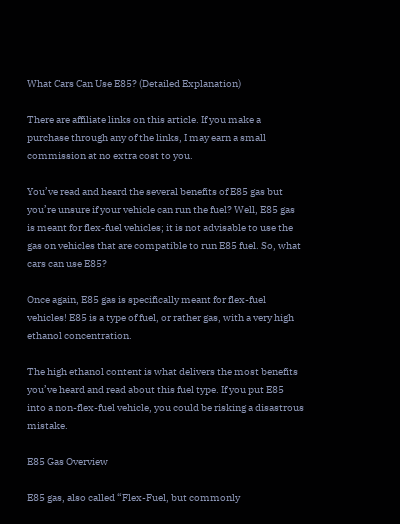What Cars Can Use E85? (Detailed Explanation)

There are affiliate links on this article. If you make a purchase through any of the links, I may earn a small commission at no extra cost to you.

You’ve read and heard the several benefits of E85 gas but you’re unsure if your vehicle can run the fuel? Well, E85 gas is meant for flex-fuel vehicles; it is not advisable to use the gas on vehicles that are compatible to run E85 fuel. So, what cars can use E85?

Once again, E85 gas is specifically meant for flex-fuel vehicles! E85 is a type of fuel, or rather gas, with a very high ethanol concentration.

The high ethanol content is what delivers the most benefits you’ve heard and read about this fuel type. If you put E85 into a non-flex-fuel vehicle, you could be risking a disastrous mistake.

E85 Gas Overview

E85 gas, also called “Flex-Fuel, but commonly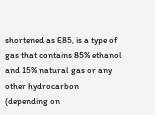shortened as E85, is a type of gas that contains 85% ethanol and 15% natural gas or any other hydrocarbon (depending on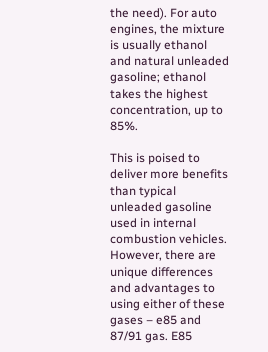the need). For auto engines, the mixture is usually ethanol and natural unleaded gasoline; ethanol takes the highest concentration, up to 85%.

This is poised to deliver more benefits than typical unleaded gasoline used in internal combustion vehicles. However, there are unique differences and advantages to using either of these gases – e85 and 87/91 gas. E85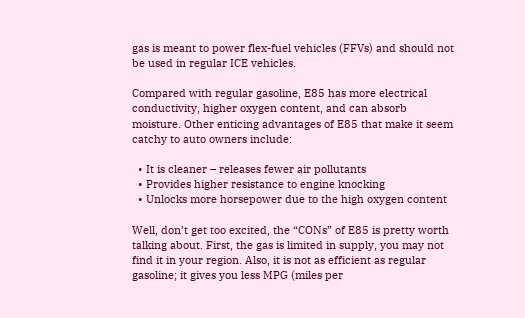gas is meant to power flex-fuel vehicles (FFVs) and should not be used in regular ICE vehicles.

Compared with regular gasoline, E85 has more electrical conductivity, higher oxygen content, and can absorb moisture. Other enticing advantages of E85 that make it seem catchy to auto owners include:

  • It is cleaner – releases fewer air pollutants
  • Provides higher resistance to engine knocking
  • Unlocks more horsepower due to the high oxygen content

Well, don’t get too excited, the “CONs” of E85 is pretty worth talking about. First, the gas is limited in supply, you may not find it in your region. Also, it is not as efficient as regular gasoline; it gives you less MPG (miles per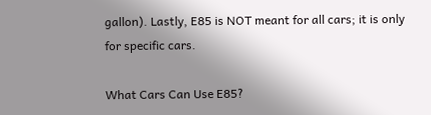gallon). Lastly, E85 is NOT meant for all cars; it is only for specific cars.

What Cars Can Use E85?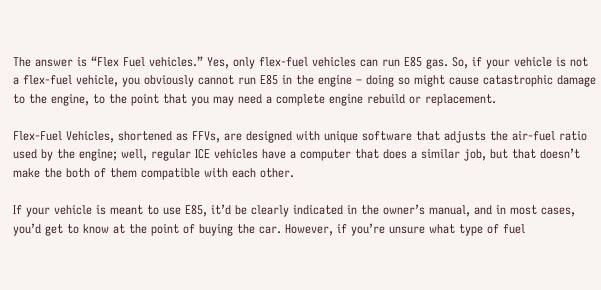The answer is “Flex Fuel vehicles.” Yes, only flex-fuel vehicles can run E85 gas. So, if your vehicle is not a flex-fuel vehicle, you obviously cannot run E85 in the engine – doing so might cause catastrophic damage to the engine, to the point that you may need a complete engine rebuild or replacement.

Flex-Fuel Vehicles, shortened as FFVs, are designed with unique software that adjusts the air-fuel ratio used by the engine; well, regular ICE vehicles have a computer that does a similar job, but that doesn’t make the both of them compatible with each other.

If your vehicle is meant to use E85, it’d be clearly indicated in the owner’s manual, and in most cases, you’d get to know at the point of buying the car. However, if you’re unsure what type of fuel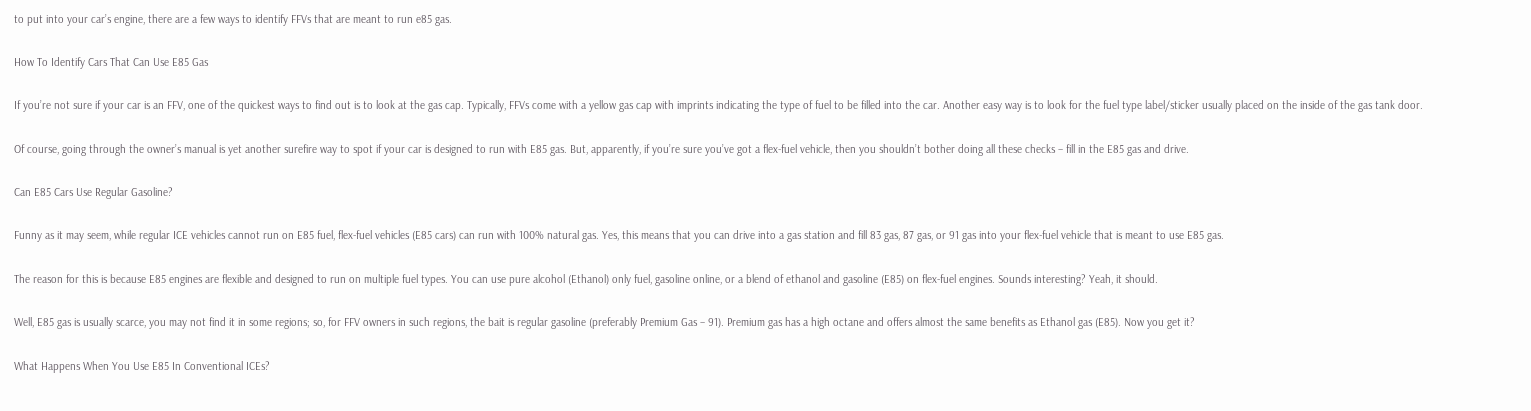to put into your car’s engine, there are a few ways to identify FFVs that are meant to run e85 gas.

How To Identify Cars That Can Use E85 Gas

If you’re not sure if your car is an FFV, one of the quickest ways to find out is to look at the gas cap. Typically, FFVs come with a yellow gas cap with imprints indicating the type of fuel to be filled into the car. Another easy way is to look for the fuel type label/sticker usually placed on the inside of the gas tank door.

Of course, going through the owner’s manual is yet another surefire way to spot if your car is designed to run with E85 gas. But, apparently, if you’re sure you’ve got a flex-fuel vehicle, then you shouldn’t bother doing all these checks – fill in the E85 gas and drive.

Can E85 Cars Use Regular Gasoline?

Funny as it may seem, while regular ICE vehicles cannot run on E85 fuel, flex-fuel vehicles (E85 cars) can run with 100% natural gas. Yes, this means that you can drive into a gas station and fill 83 gas, 87 gas, or 91 gas into your flex-fuel vehicle that is meant to use E85 gas.

The reason for this is because E85 engines are flexible and designed to run on multiple fuel types. You can use pure alcohol (Ethanol) only fuel, gasoline online, or a blend of ethanol and gasoline (E85) on flex-fuel engines. Sounds interesting? Yeah, it should.

Well, E85 gas is usually scarce, you may not find it in some regions; so, for FFV owners in such regions, the bait is regular gasoline (preferably Premium Gas – 91). Premium gas has a high octane and offers almost the same benefits as Ethanol gas (E85). Now you get it?

What Happens When You Use E85 In Conventional ICEs?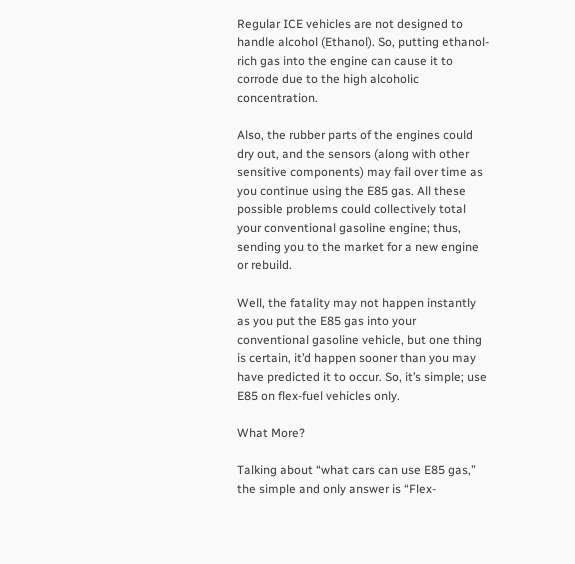Regular ICE vehicles are not designed to handle alcohol (Ethanol). So, putting ethanol-rich gas into the engine can cause it to corrode due to the high alcoholic concentration.

Also, the rubber parts of the engines could dry out, and the sensors (along with other sensitive components) may fail over time as you continue using the E85 gas. All these possible problems could collectively total your conventional gasoline engine; thus, sending you to the market for a new engine or rebuild.

Well, the fatality may not happen instantly as you put the E85 gas into your conventional gasoline vehicle, but one thing is certain, it’d happen sooner than you may have predicted it to occur. So, it’s simple; use E85 on flex-fuel vehicles only.

What More?

Talking about “what cars can use E85 gas,” the simple and only answer is “Flex-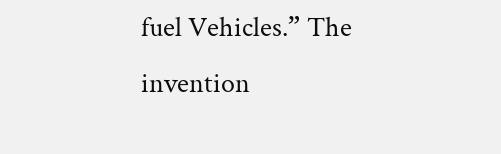fuel Vehicles.” The invention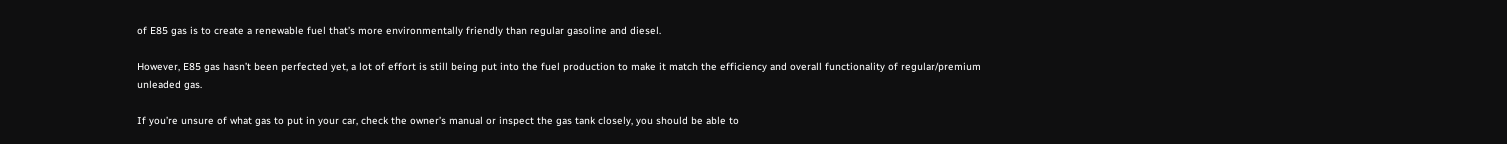of E85 gas is to create a renewable fuel that’s more environmentally friendly than regular gasoline and diesel.

However, E85 gas hasn’t been perfected yet, a lot of effort is still being put into the fuel production to make it match the efficiency and overall functionality of regular/premium unleaded gas.

If you’re unsure of what gas to put in your car, check the owner’s manual or inspect the gas tank closely, you should be able to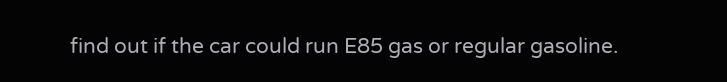find out if the car could run E85 gas or regular gasoline.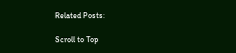Related Posts:

Scroll to Top